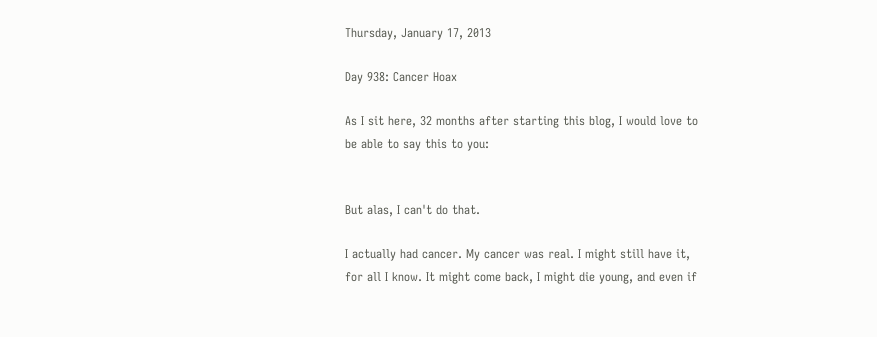Thursday, January 17, 2013

Day 938: Cancer Hoax

As I sit here, 32 months after starting this blog, I would love to be able to say this to you:


But alas, I can't do that.

I actually had cancer. My cancer was real. I might still have it, for all I know. It might come back, I might die young, and even if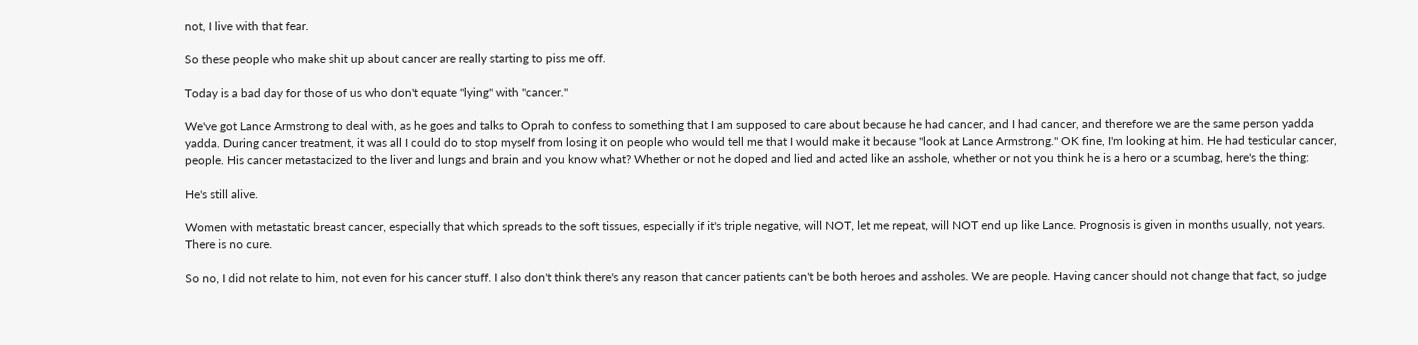not, I live with that fear.

So these people who make shit up about cancer are really starting to piss me off.

Today is a bad day for those of us who don't equate "lying" with "cancer."

We've got Lance Armstrong to deal with, as he goes and talks to Oprah to confess to something that I am supposed to care about because he had cancer, and I had cancer, and therefore we are the same person yadda yadda. During cancer treatment, it was all I could do to stop myself from losing it on people who would tell me that I would make it because "look at Lance Armstrong." OK fine, I'm looking at him. He had testicular cancer, people. His cancer metastacized to the liver and lungs and brain and you know what? Whether or not he doped and lied and acted like an asshole, whether or not you think he is a hero or a scumbag, here's the thing:

He's still alive.

Women with metastatic breast cancer, especially that which spreads to the soft tissues, especially if it's triple negative, will NOT, let me repeat, will NOT end up like Lance. Prognosis is given in months usually, not years. There is no cure.

So no, I did not relate to him, not even for his cancer stuff. I also don't think there's any reason that cancer patients can't be both heroes and assholes. We are people. Having cancer should not change that fact, so judge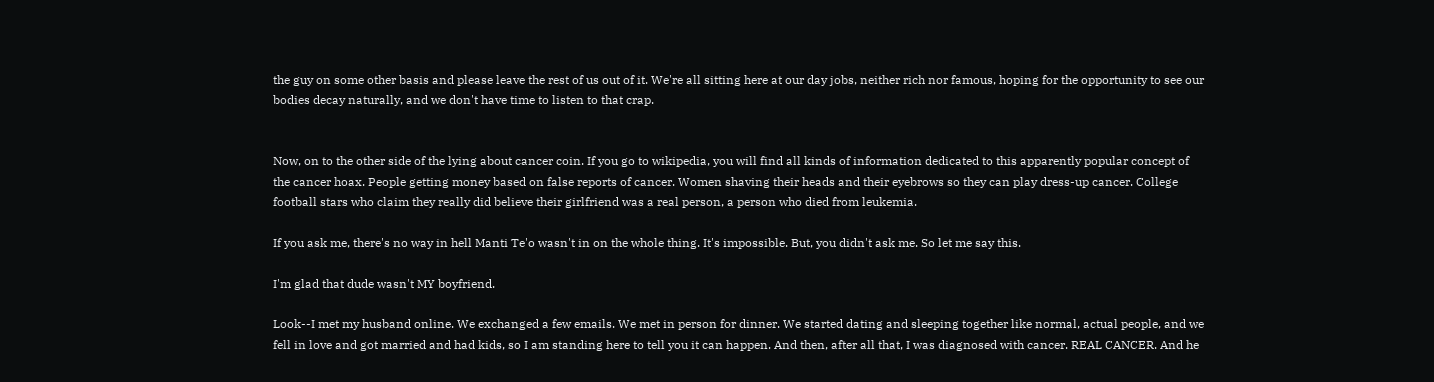the guy on some other basis and please leave the rest of us out of it. We're all sitting here at our day jobs, neither rich nor famous, hoping for the opportunity to see our bodies decay naturally, and we don't have time to listen to that crap.


Now, on to the other side of the lying about cancer coin. If you go to wikipedia, you will find all kinds of information dedicated to this apparently popular concept of the cancer hoax. People getting money based on false reports of cancer. Women shaving their heads and their eyebrows so they can play dress-up cancer. College football stars who claim they really did believe their girlfriend was a real person, a person who died from leukemia.

If you ask me, there's no way in hell Manti Te'o wasn't in on the whole thing. It's impossible. But, you didn't ask me. So let me say this.

I'm glad that dude wasn't MY boyfriend.

Look--I met my husband online. We exchanged a few emails. We met in person for dinner. We started dating and sleeping together like normal, actual people, and we fell in love and got married and had kids, so I am standing here to tell you it can happen. And then, after all that, I was diagnosed with cancer. REAL CANCER. And he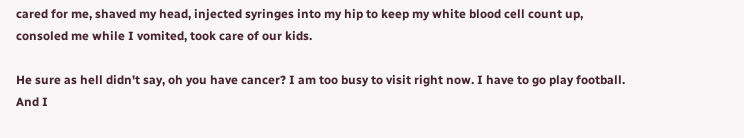cared for me, shaved my head, injected syringes into my hip to keep my white blood cell count up, consoled me while I vomited, took care of our kids.

He sure as hell didn't say, oh you have cancer? I am too busy to visit right now. I have to go play football. And I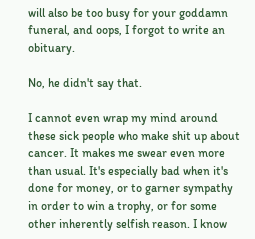will also be too busy for your goddamn funeral, and oops, I forgot to write an obituary.

No, he didn't say that.

I cannot even wrap my mind around these sick people who make shit up about cancer. It makes me swear even more than usual. It's especially bad when it's done for money, or to garner sympathy in order to win a trophy, or for some other inherently selfish reason. I know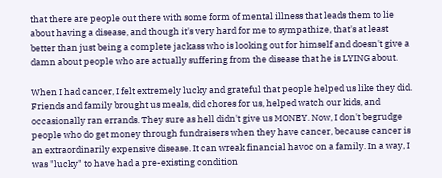that there are people out there with some form of mental illness that leads them to lie about having a disease, and though it's very hard for me to sympathize, that's at least better than just being a complete jackass who is looking out for himself and doesn't give a damn about people who are actually suffering from the disease that he is LYING about.

When I had cancer, I felt extremely lucky and grateful that people helped us like they did. Friends and family brought us meals, did chores for us, helped watch our kids, and occasionally ran errands. They sure as hell didn't give us MONEY. Now, I don't begrudge people who do get money through fundraisers when they have cancer, because cancer is an extraordinarily expensive disease. It can wreak financial havoc on a family. In a way, I was "lucky" to have had a pre-existing condition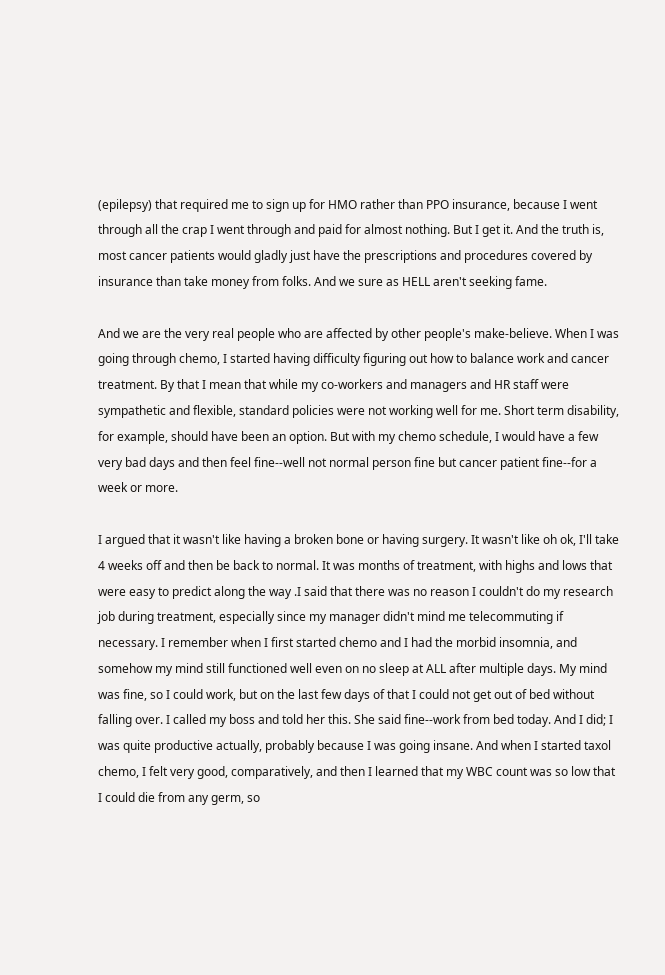(epilepsy) that required me to sign up for HMO rather than PPO insurance, because I went through all the crap I went through and paid for almost nothing. But I get it. And the truth is, most cancer patients would gladly just have the prescriptions and procedures covered by insurance than take money from folks. And we sure as HELL aren't seeking fame.

And we are the very real people who are affected by other people's make-believe. When I was going through chemo, I started having difficulty figuring out how to balance work and cancer treatment. By that I mean that while my co-workers and managers and HR staff were sympathetic and flexible, standard policies were not working well for me. Short term disability, for example, should have been an option. But with my chemo schedule, I would have a few very bad days and then feel fine--well not normal person fine but cancer patient fine--for a week or more.

I argued that it wasn't like having a broken bone or having surgery. It wasn't like oh ok, I'll take 4 weeks off and then be back to normal. It was months of treatment, with highs and lows that were easy to predict along the way .I said that there was no reason I couldn't do my research job during treatment, especially since my manager didn't mind me telecommuting if necessary. I remember when I first started chemo and I had the morbid insomnia, and somehow my mind still functioned well even on no sleep at ALL after multiple days. My mind was fine, so I could work, but on the last few days of that I could not get out of bed without falling over. I called my boss and told her this. She said fine--work from bed today. And I did; I was quite productive actually, probably because I was going insane. And when I started taxol chemo, I felt very good, comparatively, and then I learned that my WBC count was so low that I could die from any germ, so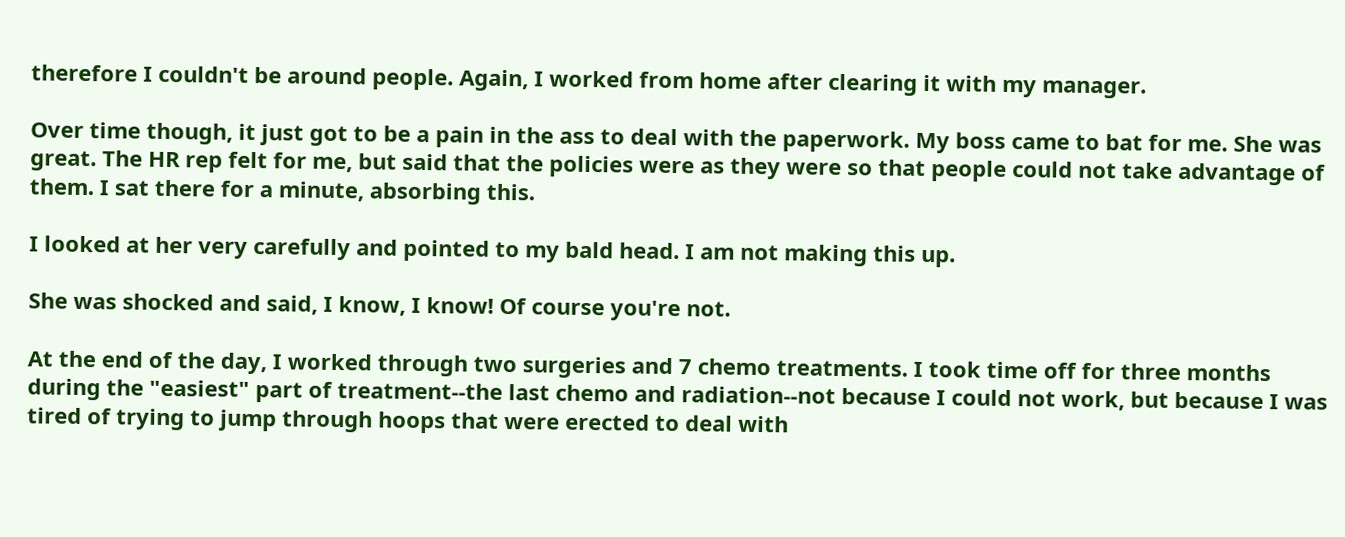therefore I couldn't be around people. Again, I worked from home after clearing it with my manager.

Over time though, it just got to be a pain in the ass to deal with the paperwork. My boss came to bat for me. She was great. The HR rep felt for me, but said that the policies were as they were so that people could not take advantage of them. I sat there for a minute, absorbing this.

I looked at her very carefully and pointed to my bald head. I am not making this up.

She was shocked and said, I know, I know! Of course you're not.

At the end of the day, I worked through two surgeries and 7 chemo treatments. I took time off for three months during the "easiest" part of treatment--the last chemo and radiation--not because I could not work, but because I was tired of trying to jump through hoops that were erected to deal with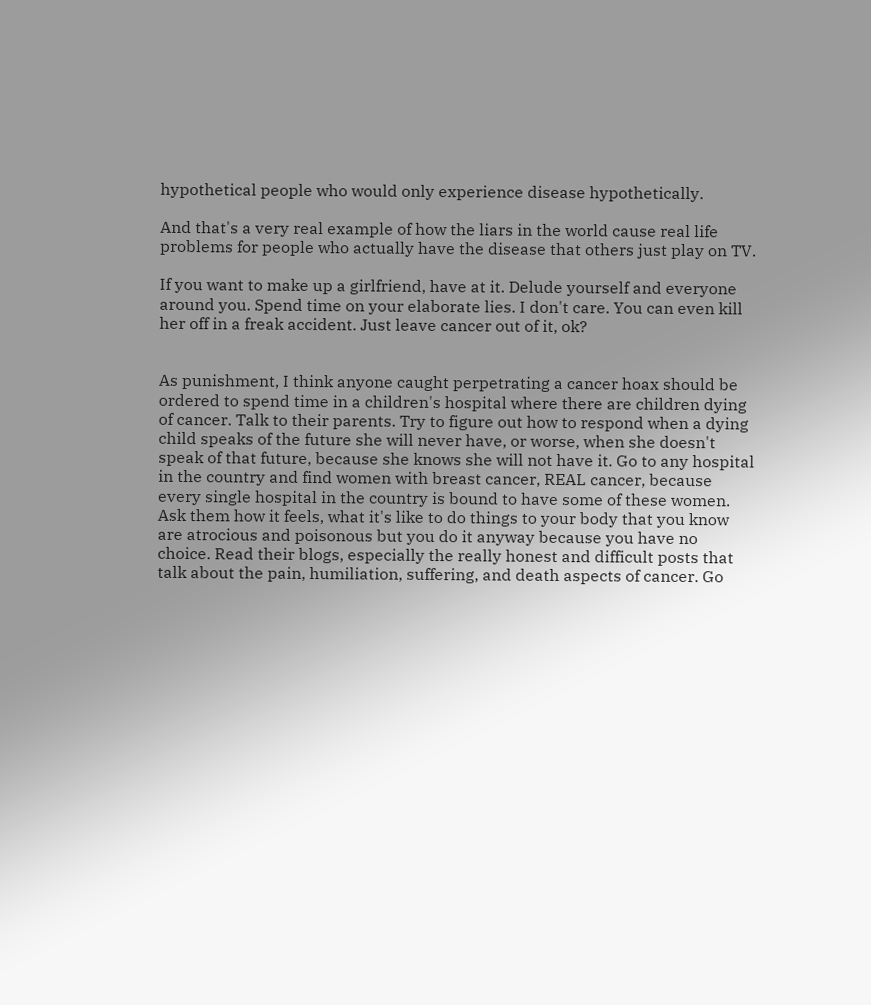hypothetical people who would only experience disease hypothetically.

And that's a very real example of how the liars in the world cause real life problems for people who actually have the disease that others just play on TV.

If you want to make up a girlfriend, have at it. Delude yourself and everyone around you. Spend time on your elaborate lies. I don't care. You can even kill her off in a freak accident. Just leave cancer out of it, ok?


As punishment, I think anyone caught perpetrating a cancer hoax should be ordered to spend time in a children's hospital where there are children dying of cancer. Talk to their parents. Try to figure out how to respond when a dying child speaks of the future she will never have, or worse, when she doesn't speak of that future, because she knows she will not have it. Go to any hospital in the country and find women with breast cancer, REAL cancer, because every single hospital in the country is bound to have some of these women. Ask them how it feels, what it's like to do things to your body that you know are atrocious and poisonous but you do it anyway because you have no choice. Read their blogs, especially the really honest and difficult posts that talk about the pain, humiliation, suffering, and death aspects of cancer. Go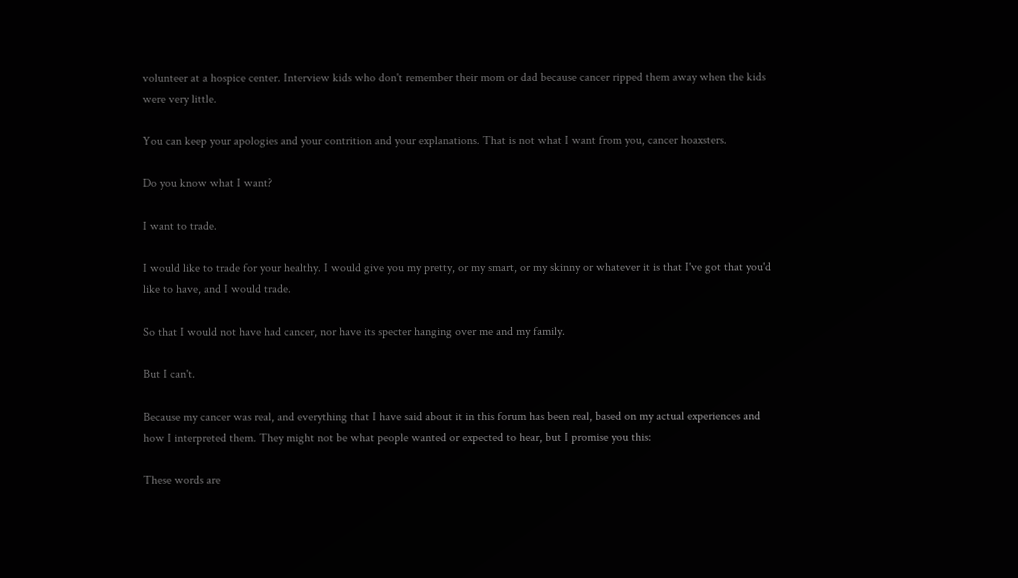volunteer at a hospice center. Interview kids who don't remember their mom or dad because cancer ripped them away when the kids were very little.

You can keep your apologies and your contrition and your explanations. That is not what I want from you, cancer hoaxsters.

Do you know what I want?

I want to trade.

I would like to trade for your healthy. I would give you my pretty, or my smart, or my skinny or whatever it is that I've got that you'd like to have, and I would trade.

So that I would not have had cancer, nor have its specter hanging over me and my family.

But I can't.

Because my cancer was real, and everything that I have said about it in this forum has been real, based on my actual experiences and how I interpreted them. They might not be what people wanted or expected to hear, but I promise you this:

These words are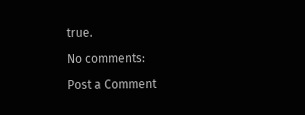true.

No comments:

Post a Comment